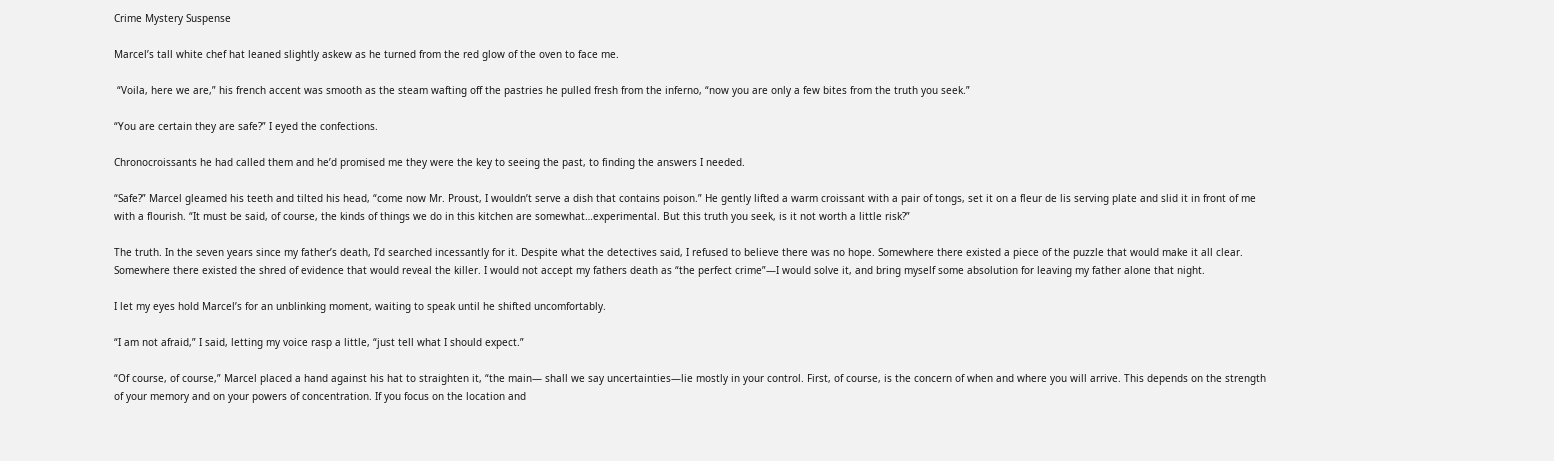Crime Mystery Suspense

Marcel’s tall white chef hat leaned slightly askew as he turned from the red glow of the oven to face me.

 “Voila, here we are,” his french accent was smooth as the steam wafting off the pastries he pulled fresh from the inferno, “now you are only a few bites from the truth you seek.”

“You are certain they are safe?” I eyed the confections.

Chronocroissants he had called them and he’d promised me they were the key to seeing the past, to finding the answers I needed.

“Safe?” Marcel gleamed his teeth and tilted his head, “come now Mr. Proust, I wouldn’t serve a dish that contains poison.” He gently lifted a warm croissant with a pair of tongs, set it on a fleur de lis serving plate and slid it in front of me with a flourish. “It must be said, of course, the kinds of things we do in this kitchen are somewhat…experimental. But this truth you seek, is it not worth a little risk?”

The truth. In the seven years since my father’s death, I’d searched incessantly for it. Despite what the detectives said, I refused to believe there was no hope. Somewhere there existed a piece of the puzzle that would make it all clear. Somewhere there existed the shred of evidence that would reveal the killer. I would not accept my fathers death as “the perfect crime”—I would solve it, and bring myself some absolution for leaving my father alone that night.

I let my eyes hold Marcel’s for an unblinking moment, waiting to speak until he shifted uncomfortably.

“I am not afraid,” I said, letting my voice rasp a little, “just tell what I should expect.”

“Of course, of course,” Marcel placed a hand against his hat to straighten it, “the main— shall we say uncertainties—lie mostly in your control. First, of course, is the concern of when and where you will arrive. This depends on the strength of your memory and on your powers of concentration. If you focus on the location and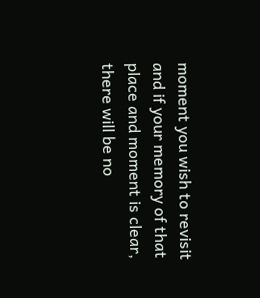moment you wish to revisit and if your memory of that place and moment is clear, there will be no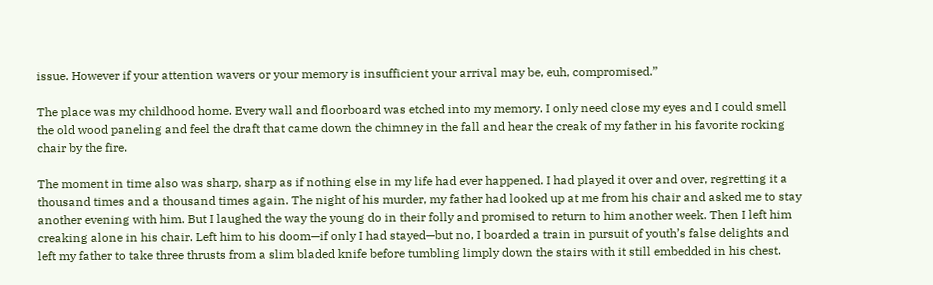issue. However if your attention wavers or your memory is insufficient your arrival may be, euh, compromised.”

The place was my childhood home. Every wall and floorboard was etched into my memory. I only need close my eyes and I could smell the old wood paneling and feel the draft that came down the chimney in the fall and hear the creak of my father in his favorite rocking chair by the fire.

The moment in time also was sharp, sharp as if nothing else in my life had ever happened. I had played it over and over, regretting it a thousand times and a thousand times again. The night of his murder, my father had looked up at me from his chair and asked me to stay another evening with him. But I laughed the way the young do in their folly and promised to return to him another week. Then I left him creaking alone in his chair. Left him to his doom—if only I had stayed—but no, I boarded a train in pursuit of youth’s false delights and left my father to take three thrusts from a slim bladed knife before tumbling limply down the stairs with it still embedded in his chest.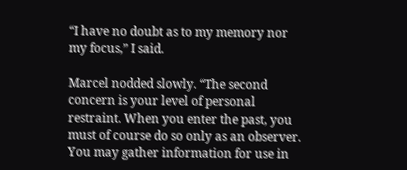“I have no doubt as to my memory nor my focus,” I said.

Marcel nodded slowly. “The second concern is your level of personal restraint. When you enter the past, you must of course do so only as an observer. You may gather information for use in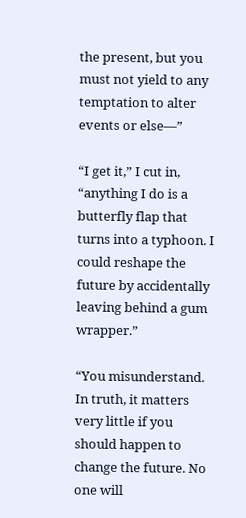the present, but you must not yield to any temptation to alter events or else—”

“I get it,” I cut in, “anything I do is a butterfly flap that turns into a typhoon. I could reshape the future by accidentally leaving behind a gum wrapper.”

“You misunderstand. In truth, it matters very little if you should happen to change the future. No one will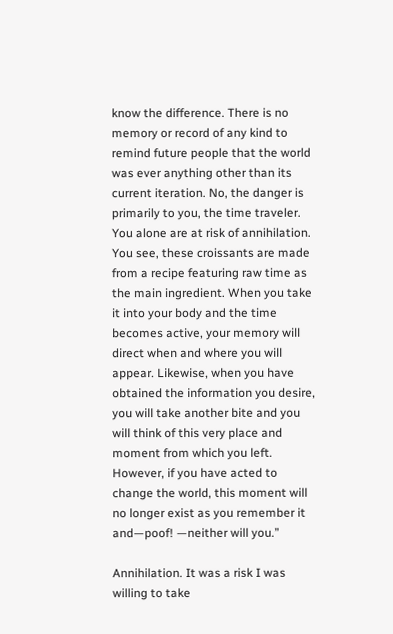know the difference. There is no memory or record of any kind to remind future people that the world was ever anything other than its current iteration. No, the danger is primarily to you, the time traveler. You alone are at risk of annihilation. You see, these croissants are made from a recipe featuring raw time as the main ingredient. When you take it into your body and the time becomes active, your memory will direct when and where you will appear. Likewise, when you have obtained the information you desire, you will take another bite and you will think of this very place and moment from which you left. However, if you have acted to change the world, this moment will no longer exist as you remember it and—poof! —neither will you.”

Annihilation. It was a risk I was willing to take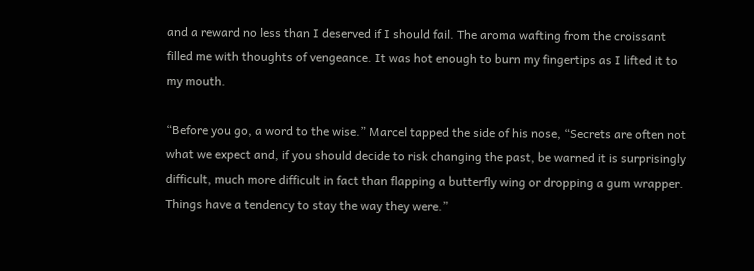and a reward no less than I deserved if I should fail. The aroma wafting from the croissant filled me with thoughts of vengeance. It was hot enough to burn my fingertips as I lifted it to my mouth.

“Before you go, a word to the wise.” Marcel tapped the side of his nose, “Secrets are often not what we expect and, if you should decide to risk changing the past, be warned it is surprisingly difficult, much more difficult in fact than flapping a butterfly wing or dropping a gum wrapper. Things have a tendency to stay the way they were.”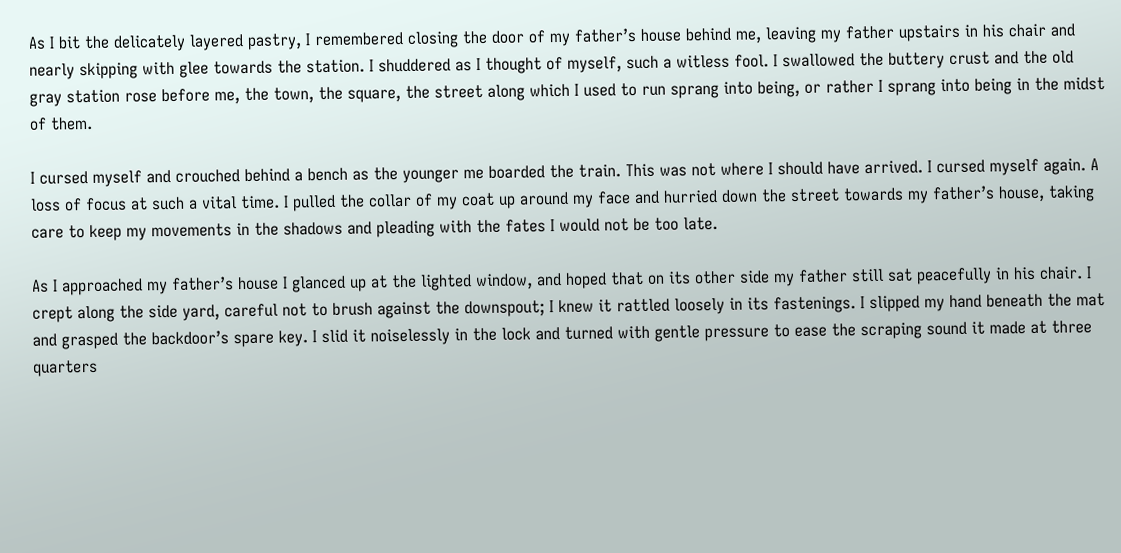As I bit the delicately layered pastry, I remembered closing the door of my father’s house behind me, leaving my father upstairs in his chair and nearly skipping with glee towards the station. I shuddered as I thought of myself, such a witless fool. I swallowed the buttery crust and the old gray station rose before me, the town, the square, the street along which I used to run sprang into being, or rather I sprang into being in the midst of them.

I cursed myself and crouched behind a bench as the younger me boarded the train. This was not where I should have arrived. I cursed myself again. A loss of focus at such a vital time. I pulled the collar of my coat up around my face and hurried down the street towards my father’s house, taking care to keep my movements in the shadows and pleading with the fates I would not be too late.

As I approached my father’s house I glanced up at the lighted window, and hoped that on its other side my father still sat peacefully in his chair. I crept along the side yard, careful not to brush against the downspout; I knew it rattled loosely in its fastenings. I slipped my hand beneath the mat and grasped the backdoor’s spare key. I slid it noiselessly in the lock and turned with gentle pressure to ease the scraping sound it made at three quarters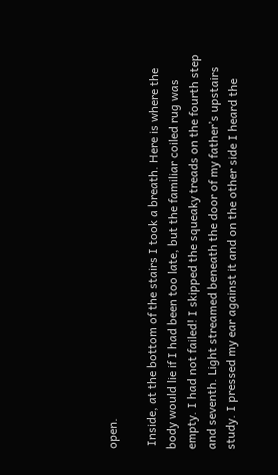open.

 Inside, at the bottom of the stairs I took a breath. Here is where the body would lie if I had been too late, but the familiar coiled rug was empty. I had not failed! I skipped the squeaky treads on the fourth step and seventh. Light streamed beneath the door of my father’s upstairs study. I pressed my ear against it and on the other side I heard the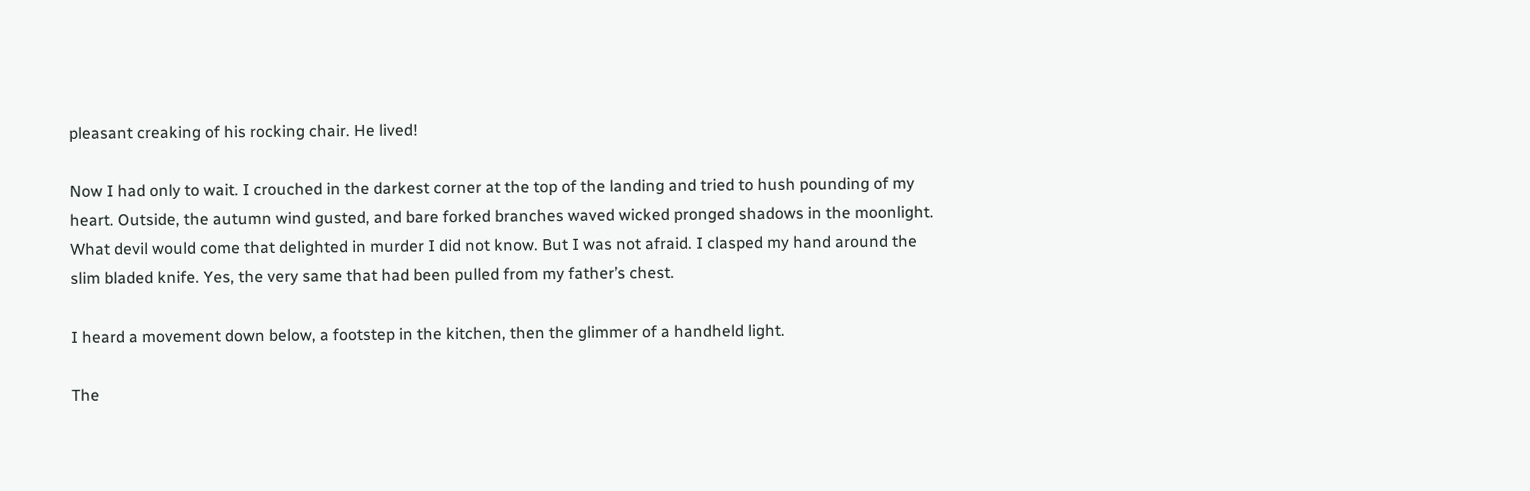pleasant creaking of his rocking chair. He lived!

Now I had only to wait. I crouched in the darkest corner at the top of the landing and tried to hush pounding of my heart. Outside, the autumn wind gusted, and bare forked branches waved wicked pronged shadows in the moonlight. What devil would come that delighted in murder I did not know. But I was not afraid. I clasped my hand around the slim bladed knife. Yes, the very same that had been pulled from my father’s chest.

I heard a movement down below, a footstep in the kitchen, then the glimmer of a handheld light.

The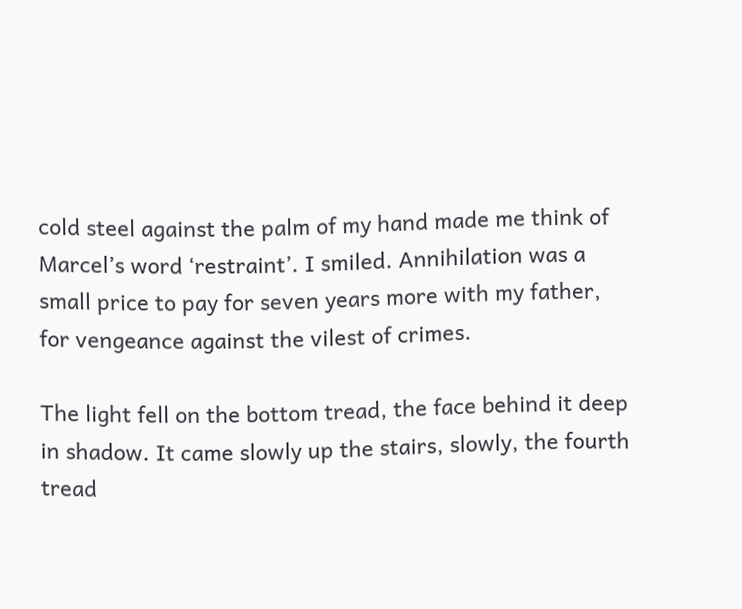cold steel against the palm of my hand made me think of Marcel’s word ‘restraint’. I smiled. Annihilation was a small price to pay for seven years more with my father, for vengeance against the vilest of crimes.

The light fell on the bottom tread, the face behind it deep in shadow. It came slowly up the stairs, slowly, the fourth tread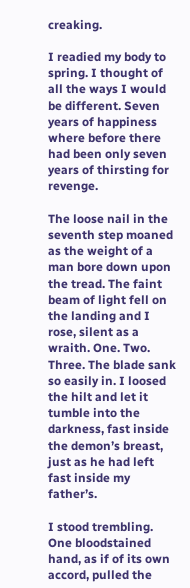creaking.

I readied my body to spring. I thought of all the ways I would be different. Seven years of happiness where before there had been only seven years of thirsting for revenge.

The loose nail in the seventh step moaned as the weight of a man bore down upon the tread. The faint beam of light fell on the landing and I rose, silent as a wraith. One. Two. Three. The blade sank so easily in. I loosed the hilt and let it tumble into the darkness, fast inside the demon’s breast, just as he had left fast inside my father’s.

I stood trembling. One bloodstained hand, as if of its own accord, pulled the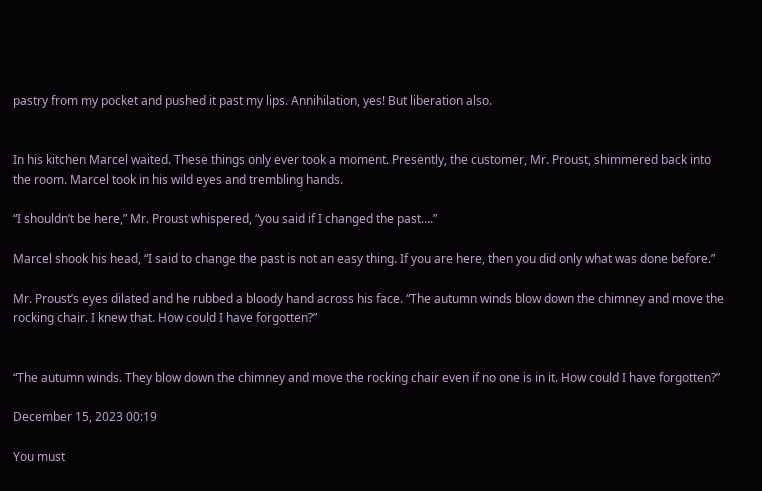pastry from my pocket and pushed it past my lips. Annihilation, yes! But liberation also.


In his kitchen Marcel waited. These things only ever took a moment. Presently, the customer, Mr. Proust, shimmered back into the room. Marcel took in his wild eyes and trembling hands.

“I shouldn’t be here,” Mr. Proust whispered, “you said if I changed the past….”

Marcel shook his head, “I said to change the past is not an easy thing. If you are here, then you did only what was done before.”

Mr. Proust’s eyes dilated and he rubbed a bloody hand across his face. “The autumn winds blow down the chimney and move the rocking chair. I knew that. How could I have forgotten?”


“The autumn winds. They blow down the chimney and move the rocking chair even if no one is in it. How could I have forgotten?”

December 15, 2023 00:19

You must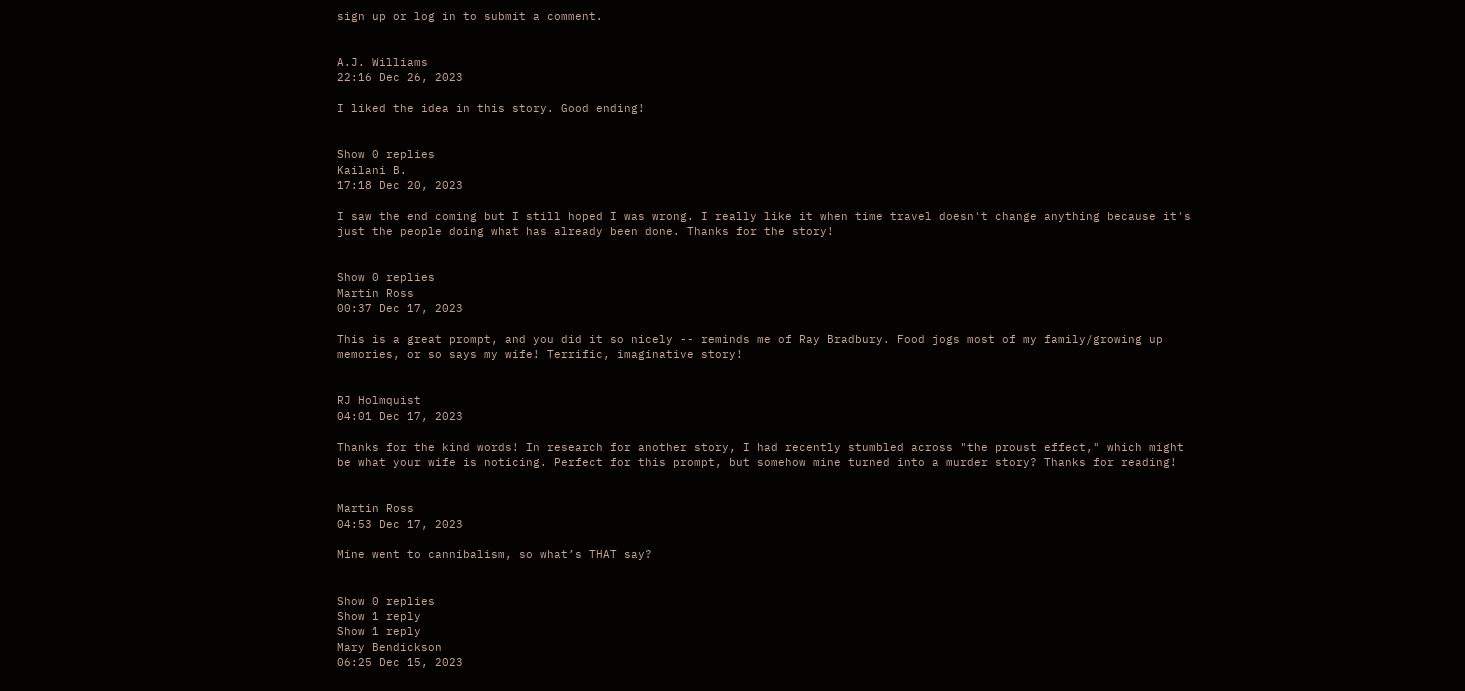sign up or log in to submit a comment.


A.J. Williams
22:16 Dec 26, 2023

I liked the idea in this story. Good ending!


Show 0 replies
Kailani B.
17:18 Dec 20, 2023

I saw the end coming but I still hoped I was wrong. I really like it when time travel doesn't change anything because it's just the people doing what has already been done. Thanks for the story!


Show 0 replies
Martin Ross
00:37 Dec 17, 2023

This is a great prompt, and you did it so nicely -- reminds me of Ray Bradbury. Food jogs most of my family/growing up memories, or so says my wife! Terrific, imaginative story!


RJ Holmquist
04:01 Dec 17, 2023

Thanks for the kind words! In research for another story, I had recently stumbled across "the proust effect," which might be what your wife is noticing. Perfect for this prompt, but somehow mine turned into a murder story? Thanks for reading!


Martin Ross
04:53 Dec 17, 2023

Mine went to cannibalism, so what’s THAT say?


Show 0 replies
Show 1 reply
Show 1 reply
Mary Bendickson
06:25 Dec 15, 2023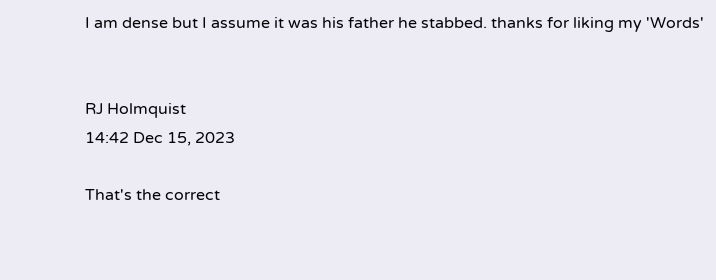I am dense but I assume it was his father he stabbed. thanks for liking my 'Words'


RJ Holmquist
14:42 Dec 15, 2023

That's the correct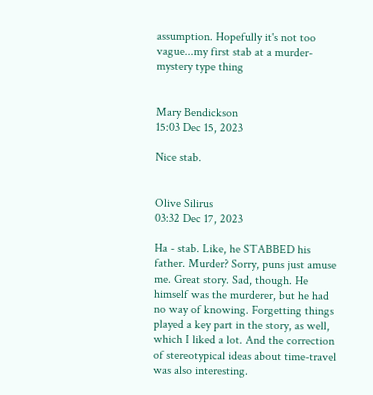assumption. Hopefully it's not too vague...my first stab at a murder-mystery type thing


Mary Bendickson
15:03 Dec 15, 2023

Nice stab.


Olive Silirus
03:32 Dec 17, 2023

Ha - stab. Like, he STABBED his father. Murder? Sorry, puns just amuse me. Great story. Sad, though. He himself was the murderer, but he had no way of knowing. Forgetting things played a key part in the story, as well, which I liked a lot. And the correction of stereotypical ideas about time-travel was also interesting.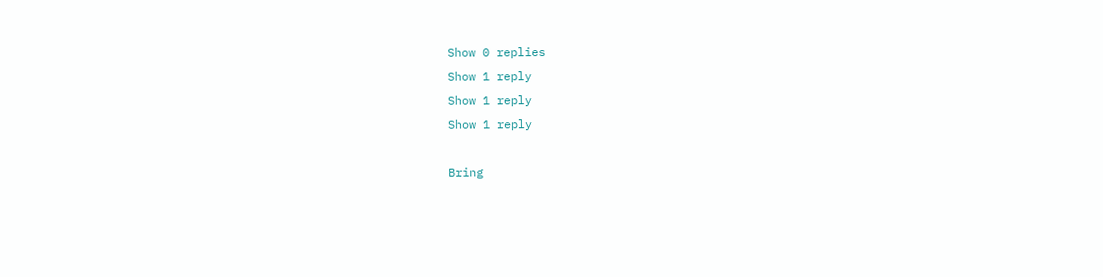Show 0 replies
Show 1 reply
Show 1 reply
Show 1 reply

Bring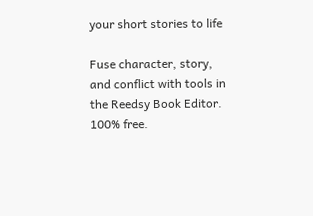your short stories to life

Fuse character, story, and conflict with tools in the Reedsy Book Editor. 100% free.